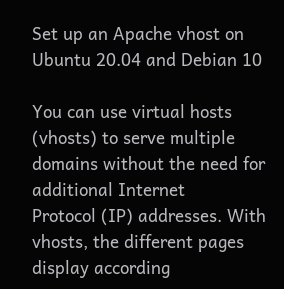Set up an Apache vhost on Ubuntu 20.04 and Debian 10

You can use virtual hosts (vhosts) to serve multiple domains without the need for additional Internet
Protocol (IP) addresses. With vhosts, the different pages display according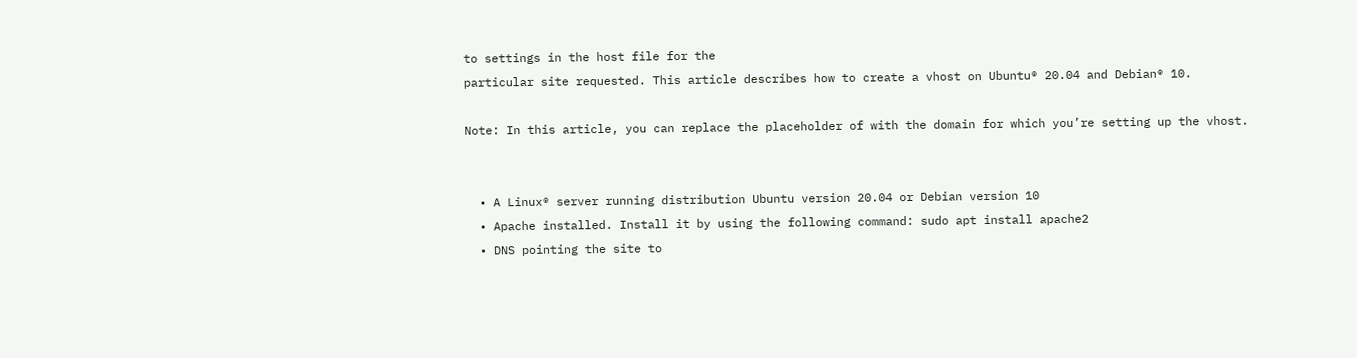to settings in the host file for the
particular site requested. This article describes how to create a vhost on Ubuntu® 20.04 and Debian® 10.

Note: In this article, you can replace the placeholder of with the domain for which you’re setting up the vhost.


  • A Linux® server running distribution Ubuntu version 20.04 or Debian version 10
  • Apache installed. Install it by using the following command: sudo apt install apache2
  • DNS pointing the site to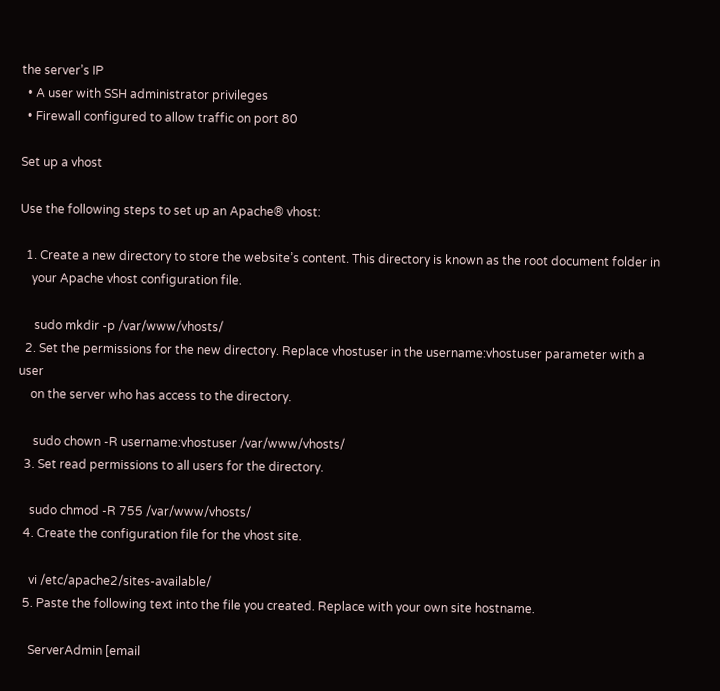the server’s IP
  • A user with SSH administrator privileges
  • Firewall configured to allow traffic on port 80

Set up a vhost

Use the following steps to set up an Apache® vhost:

  1. Create a new directory to store the website’s content. This directory is known as the root document folder in
    your Apache vhost configuration file.

     sudo mkdir -p /var/www/vhosts/
  2. Set the permissions for the new directory. Replace vhostuser in the username:vhostuser parameter with a user
    on the server who has access to the directory.

     sudo chown -R username:vhostuser /var/www/vhosts/
  3. Set read permissions to all users for the directory.

    sudo chmod -R 755 /var/www/vhosts/
  4. Create the configuration file for the vhost site.

    vi /etc/apache2/sites-available/
  5. Paste the following text into the file you created. Replace with your own site hostname.

    ServerAdmin [email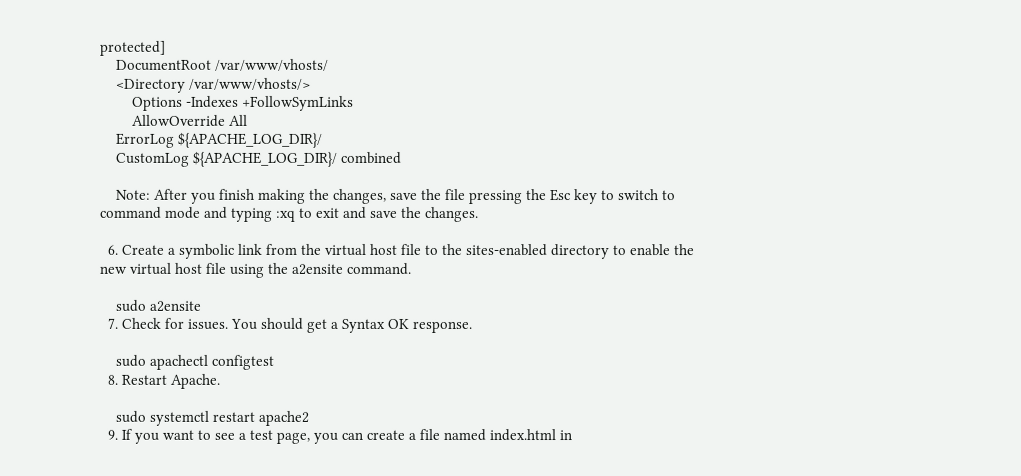protected]
    DocumentRoot /var/www/vhosts/
    <Directory /var/www/vhosts/>
        Options -Indexes +FollowSymLinks
        AllowOverride All
    ErrorLog ${APACHE_LOG_DIR}/
    CustomLog ${APACHE_LOG_DIR}/ combined

    Note: After you finish making the changes, save the file pressing the Esc key to switch to command mode and typing :xq to exit and save the changes.

  6. Create a symbolic link from the virtual host file to the sites-enabled directory to enable the new virtual host file using the a2ensite command.

    sudo a2ensite
  7. Check for issues. You should get a Syntax OK response.

    sudo apachectl configtest
  8. Restart Apache.

    sudo systemctl restart apache2
  9. If you want to see a test page, you can create a file named index.html in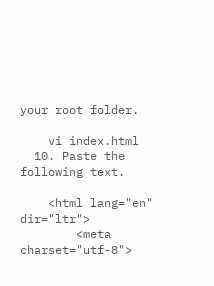your root folder.

    vi index.html
  10. Paste the following text.

    <html lang="en" dir="ltr">
        <meta charset="utf-8">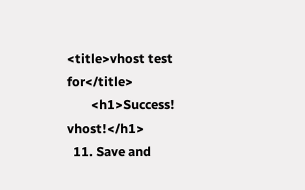<title>vhost test for</title>
        <h1>Success! vhost!</h1>
  11. Save and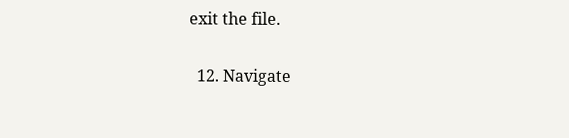exit the file.

  12. Navigate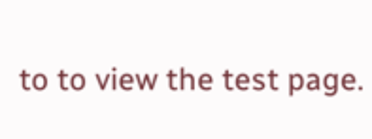to to view the test page.